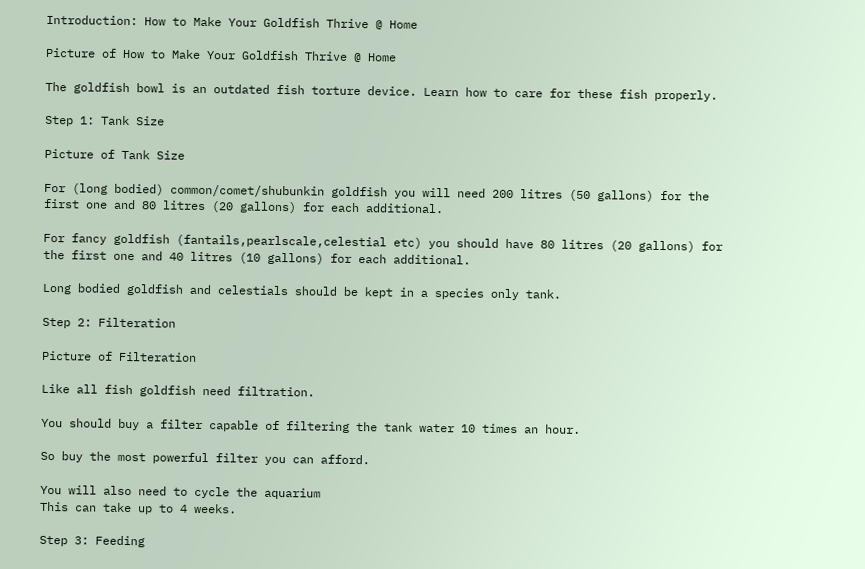Introduction: How to Make Your Goldfish Thrive @ Home

Picture of How to Make Your Goldfish Thrive @ Home

The goldfish bowl is an outdated fish torture device. Learn how to care for these fish properly.

Step 1: Tank Size

Picture of Tank Size

For (long bodied) common/comet/shubunkin goldfish you will need 200 litres (50 gallons) for the first one and 80 litres (20 gallons) for each additional.

For fancy goldfish (fantails,pearlscale,celestial etc) you should have 80 litres (20 gallons) for the first one and 40 litres (10 gallons) for each additional.

Long bodied goldfish and celestials should be kept in a species only tank.

Step 2: Filteration

Picture of Filteration

Like all fish goldfish need filtration.

You should buy a filter capable of filtering the tank water 10 times an hour.

So buy the most powerful filter you can afford.

You will also need to cycle the aquarium
This can take up to 4 weeks.

Step 3: Feeding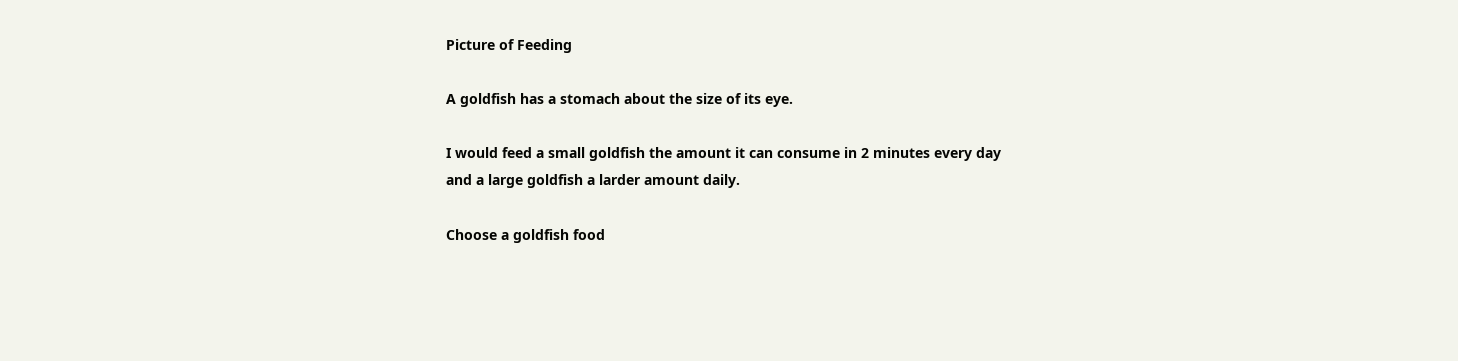Picture of Feeding

A goldfish has a stomach about the size of its eye.

I would feed a small goldfish the amount it can consume in 2 minutes every day
and a large goldfish a larder amount daily.

Choose a goldfish food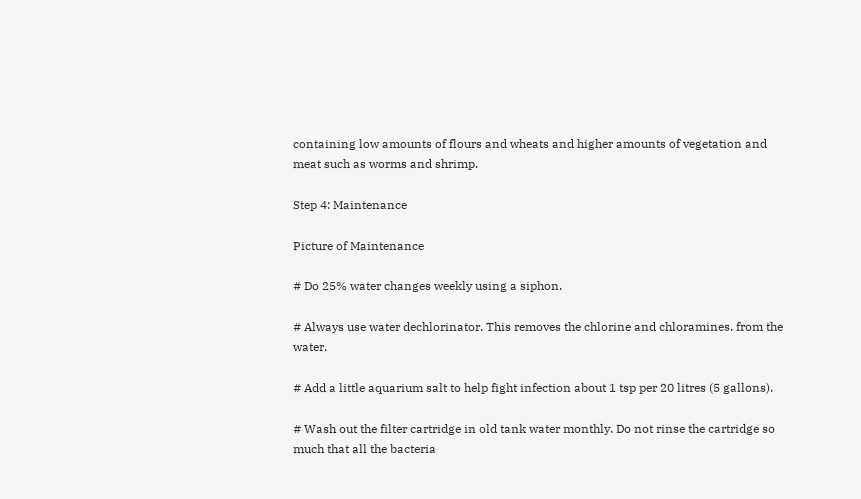containing low amounts of flours and wheats and higher amounts of vegetation and meat such as worms and shrimp.

Step 4: Maintenance

Picture of Maintenance

# Do 25% water changes weekly using a siphon.

# Always use water dechlorinator. This removes the chlorine and chloramines. from the water.

# Add a little aquarium salt to help fight infection about 1 tsp per 20 litres (5 gallons).

# Wash out the filter cartridge in old tank water monthly. Do not rinse the cartridge so much that all the bacteria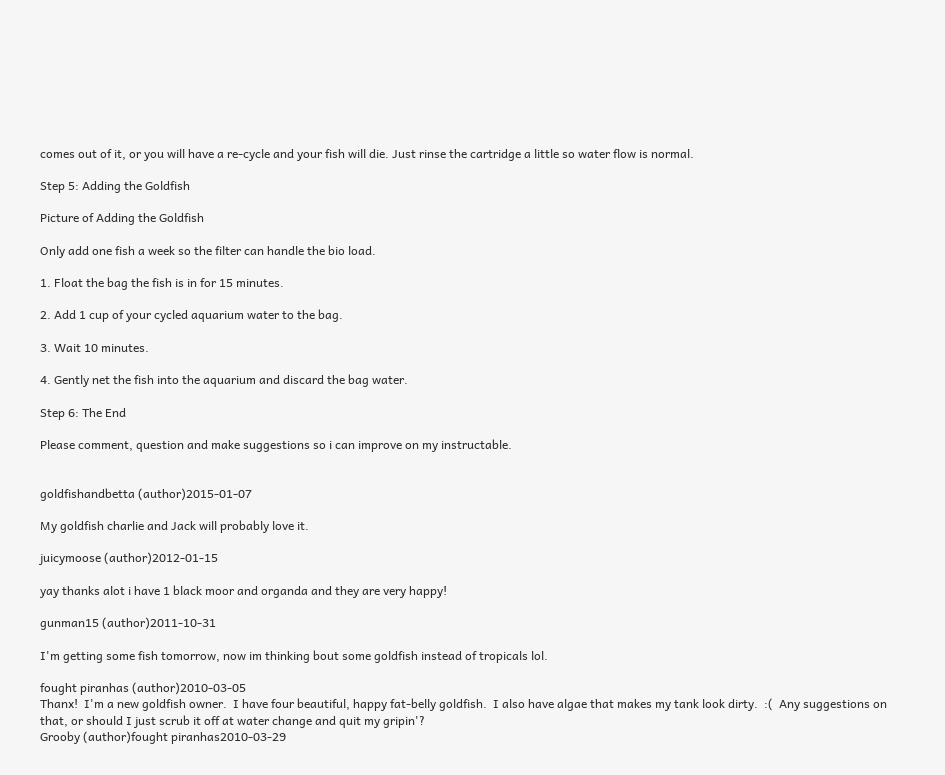comes out of it, or you will have a re-cycle and your fish will die. Just rinse the cartridge a little so water flow is normal.

Step 5: Adding the Goldfish

Picture of Adding the Goldfish

Only add one fish a week so the filter can handle the bio load.

1. Float the bag the fish is in for 15 minutes.

2. Add 1 cup of your cycled aquarium water to the bag.

3. Wait 10 minutes.

4. Gently net the fish into the aquarium and discard the bag water.

Step 6: The End

Please comment, question and make suggestions so i can improve on my instructable.


goldfishandbetta (author)2015-01-07

My goldfish charlie and Jack will probably love it.

juicymoose (author)2012-01-15

yay thanks alot i have 1 black moor and organda and they are very happy!

gunman15 (author)2011-10-31

I'm getting some fish tomorrow, now im thinking bout some goldfish instead of tropicals lol.

fought piranhas (author)2010-03-05
Thanx!  I'm a new goldfish owner.  I have four beautiful, happy fat-belly goldfish.  I also have algae that makes my tank look dirty.  :(  Any suggestions on that, or should I just scrub it off at water change and quit my gripin'?
Grooby (author)fought piranhas2010-03-29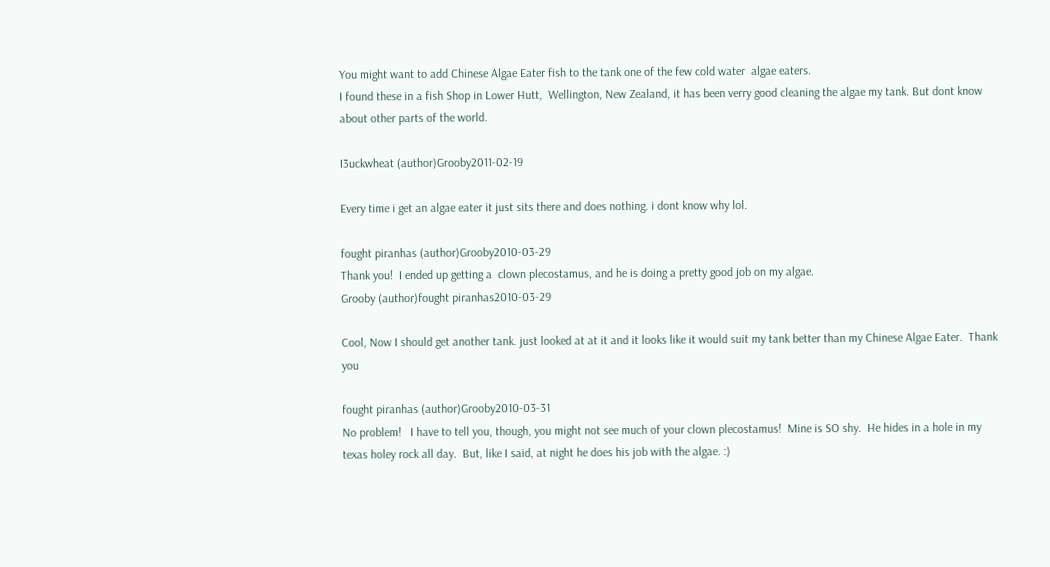You might want to add Chinese Algae Eater fish to the tank one of the few cold water  algae eaters.
I found these in a fish Shop in Lower Hutt,  Wellington, New Zealand, it has been verry good cleaning the algae my tank. But dont know about other parts of the world.

I3uckwheat (author)Grooby2011-02-19

Every time i get an algae eater it just sits there and does nothing. i dont know why lol.

fought piranhas (author)Grooby2010-03-29
Thank you!  I ended up getting a  clown plecostamus, and he is doing a pretty good job on my algae.
Grooby (author)fought piranhas2010-03-29

Cool, Now I should get another tank. just looked at at it and it looks like it would suit my tank better than my Chinese Algae Eater.  Thank you

fought piranhas (author)Grooby2010-03-31
No problem!   I have to tell you, though, you might not see much of your clown plecostamus!  Mine is SO shy.  He hides in a hole in my texas holey rock all day.  But, like I said, at night he does his job with the algae. :)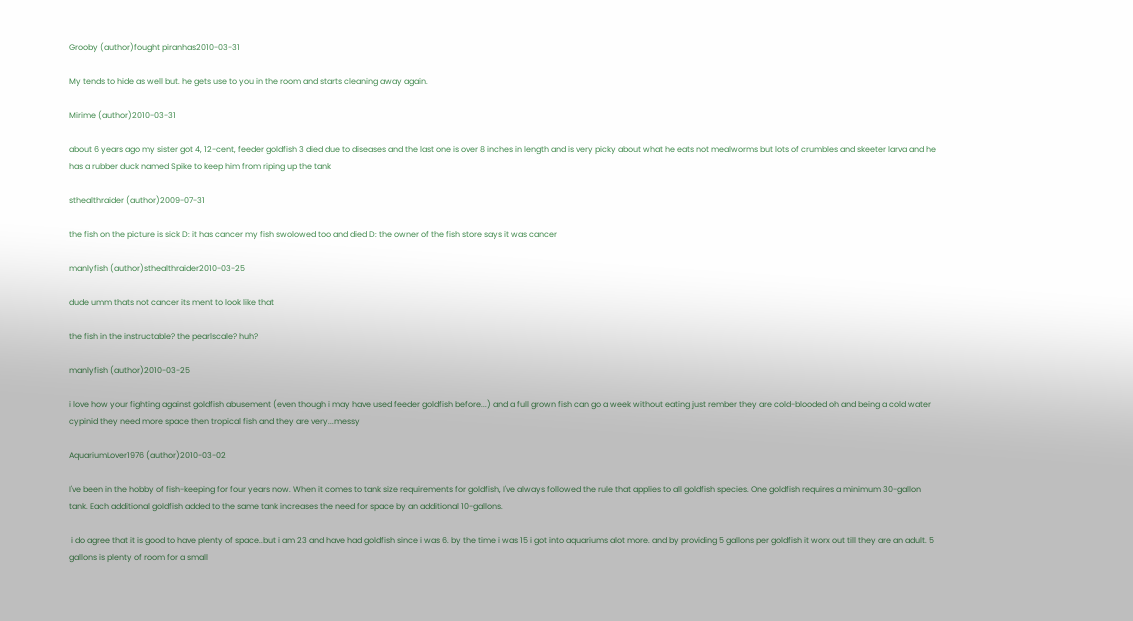Grooby (author)fought piranhas2010-03-31

My tends to hide as well but. he gets use to you in the room and starts cleaning away again.

Mirime (author)2010-03-31

about 6 years ago my sister got 4, 12-cent, feeder goldfish 3 died due to diseases and the last one is over 8 inches in length and is very picky about what he eats not mealworms but lots of crumbles and skeeter larva and he has a rubber duck named Spike to keep him from riping up the tank

sthealthraider (author)2009-07-31

the fish on the picture is sick D: it has cancer my fish swolowed too and died D: the owner of the fish store says it was cancer

manlyfish (author)sthealthraider2010-03-25

dude umm thats not cancer its ment to look like that

the fish in the instructable? the pearlscale? huh?

manlyfish (author)2010-03-25

i love how your fighting against goldfish abusement (even though i may have used feeder goldfish before...) and a full grown fish can go a week without eating just rember they are cold-blooded oh and being a cold water cypinid they need more space then tropical fish and they are very...messy

AquariumLover1976 (author)2010-03-02

I've been in the hobby of fish-keeping for four years now. When it comes to tank size requirements for goldfish, I've always followed the rule that applies to all goldfish species. One goldfish requires a minimum 30-gallon tank. Each additional goldfish added to the same tank increases the need for space by an additional 10-gallons.

 i do agree that it is good to have plenty of space..but i am 23 and have had goldfish since i was 6. by the time i was 15 i got into aquariums alot more. and by providing 5 gallons per goldfish it worx out till they are an adult. 5 gallons is plenty of room for a small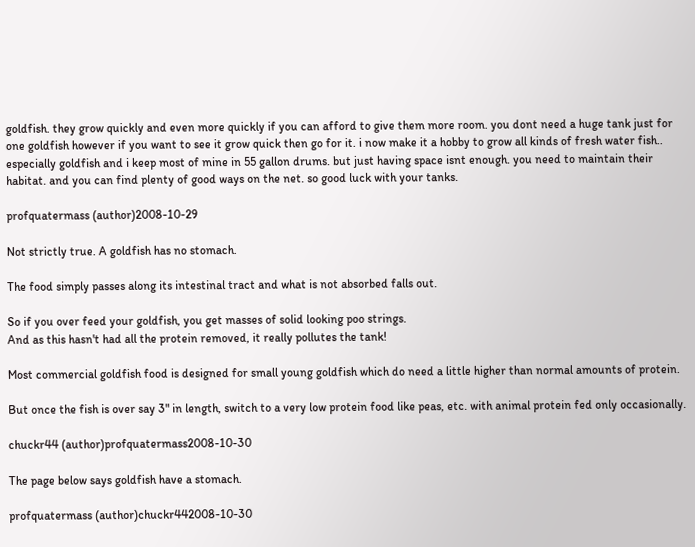goldfish. they grow quickly and even more quickly if you can afford to give them more room. you dont need a huge tank just for one goldfish however if you want to see it grow quick then go for it. i now make it a hobby to grow all kinds of fresh water fish.. especially goldfish and i keep most of mine in 55 gallon drums. but just having space isnt enough. you need to maintain their habitat. and you can find plenty of good ways on the net. so good luck with your tanks.

profquatermass (author)2008-10-29

Not strictly true. A goldfish has no stomach.

The food simply passes along its intestinal tract and what is not absorbed falls out.

So if you over feed your goldfish, you get masses of solid looking poo strings.
And as this hasn't had all the protein removed, it really pollutes the tank!

Most commercial goldfish food is designed for small young goldfish which do need a little higher than normal amounts of protein.

But once the fish is over say 3" in length, switch to a very low protein food like peas, etc. with animal protein fed only occasionally.

chuckr44 (author)profquatermass2008-10-30

The page below says goldfish have a stomach.

profquatermass (author)chuckr442008-10-30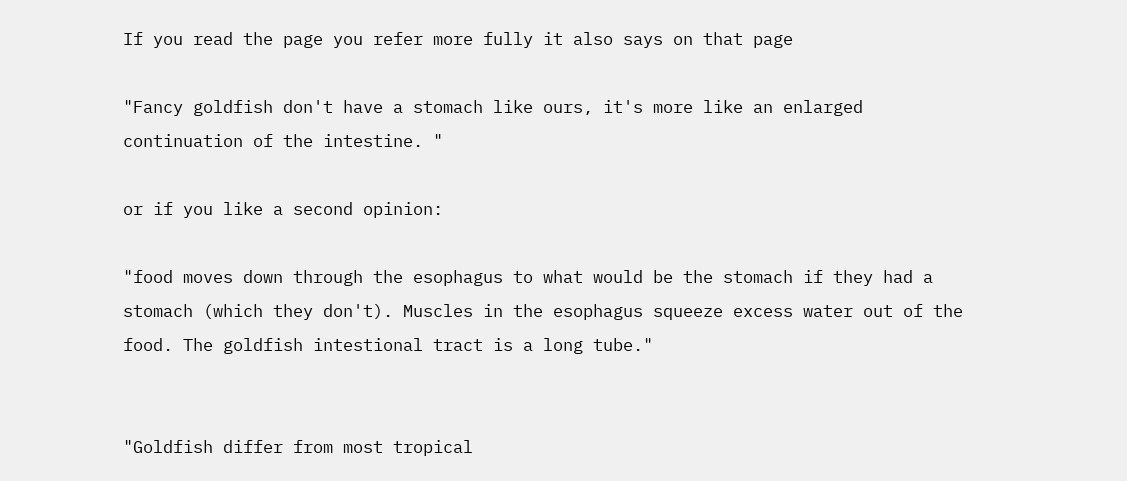If you read the page you refer more fully it also says on that page

"Fancy goldfish don't have a stomach like ours, it's more like an enlarged continuation of the intestine. "

or if you like a second opinion:

"food moves down through the esophagus to what would be the stomach if they had a stomach (which they don't). Muscles in the esophagus squeeze excess water out of the food. The goldfish intestional tract is a long tube."


"Goldfish differ from most tropical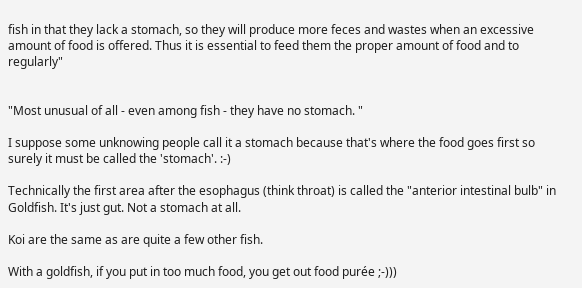fish in that they lack a stomach, so they will produce more feces and wastes when an excessive amount of food is offered. Thus it is essential to feed them the proper amount of food and to regularly"


"Most unusual of all - even among fish - they have no stomach. "

I suppose some unknowing people call it a stomach because that's where the food goes first so surely it must be called the 'stomach'. :-)

Technically the first area after the esophagus (think throat) is called the "anterior intestinal bulb" in Goldfish. It's just gut. Not a stomach at all.

Koi are the same as are quite a few other fish.

With a goldfish, if you put in too much food, you get out food purée ;-)))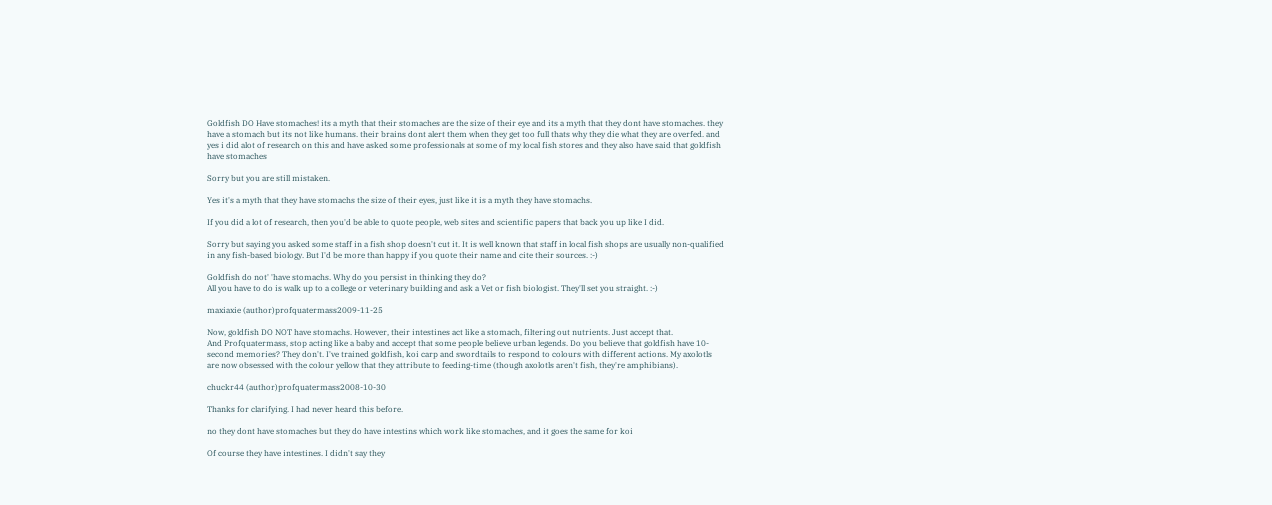Goldfish DO Have stomaches! its a myth that their stomaches are the size of their eye and its a myth that they dont have stomaches. they have a stomach but its not like humans. their brains dont alert them when they get too full thats why they die what they are overfed. and yes i did alot of research on this and have asked some professionals at some of my local fish stores and they also have said that goldfish have stomaches

Sorry but you are still mistaken.

Yes it's a myth that they have stomachs the size of their eyes, just like it is a myth they have stomachs.

If you did a lot of research, then you'd be able to quote people, web sites and scientific papers that back you up like I did.

Sorry but saying you asked some staff in a fish shop doesn't cut it. It is well known that staff in local fish shops are usually non-qualified in any fish-based biology. But I'd be more than happy if you quote their name and cite their sources. :-)

Goldfish do not' 'have stomachs. Why do you persist in thinking they do?
All you have to do is walk up to a college or veterinary building and ask a Vet or fish biologist. They'll set you straight. :-)

maxiaxie (author)profquatermass2009-11-25

Now, goldfish DO NOT have stomachs. However, their intestines act like a stomach, filtering out nutrients. Just accept that.
And Profquatermass, stop acting like a baby and accept that some people believe urban legends. Do you believe that goldfish have 10-second memories? They don't. I've trained goldfish, koi carp and swordtails to respond to colours with different actions. My axolotls are now obsessed with the colour yellow that they attribute to feeding-time (though axolotls aren't fish, they're amphibians).

chuckr44 (author)profquatermass2008-10-30

Thanks for clarifying. I had never heard this before.

no they dont have stomaches but they do have intestins which work like stomaches, and it goes the same for koi

Of course they have intestines. I didn't say they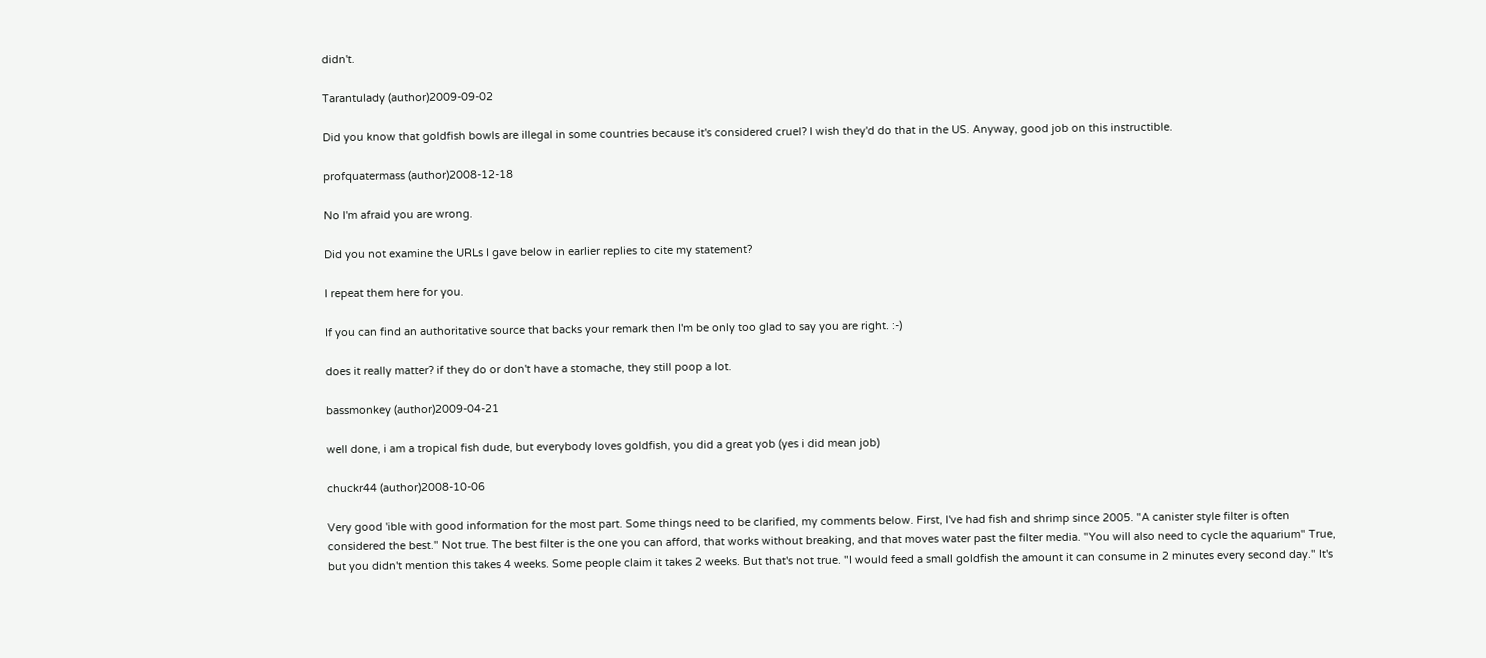didn't.

Tarantulady (author)2009-09-02

Did you know that goldfish bowls are illegal in some countries because it's considered cruel? I wish they'd do that in the US. Anyway, good job on this instructible.

profquatermass (author)2008-12-18

No I'm afraid you are wrong.

Did you not examine the URLs I gave below in earlier replies to cite my statement?

I repeat them here for you.

If you can find an authoritative source that backs your remark then I'm be only too glad to say you are right. :-)

does it really matter? if they do or don't have a stomache, they still poop a lot.

bassmonkey (author)2009-04-21

well done, i am a tropical fish dude, but everybody loves goldfish, you did a great yob (yes i did mean job)

chuckr44 (author)2008-10-06

Very good 'ible with good information for the most part. Some things need to be clarified, my comments below. First, I've had fish and shrimp since 2005. "A canister style filter is often considered the best." Not true. The best filter is the one you can afford, that works without breaking, and that moves water past the filter media. "You will also need to cycle the aquarium" True, but you didn't mention this takes 4 weeks. Some people claim it takes 2 weeks. But that's not true. "I would feed a small goldfish the amount it can consume in 2 minutes every second day." It's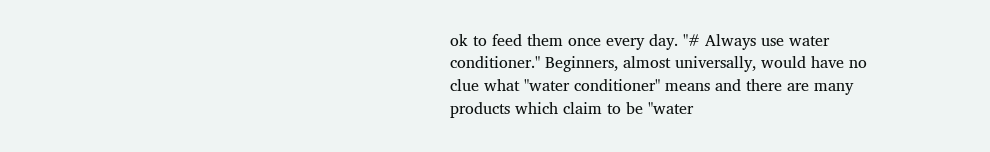ok to feed them once every day. "# Always use water conditioner." Beginners, almost universally, would have no clue what "water conditioner" means and there are many products which claim to be "water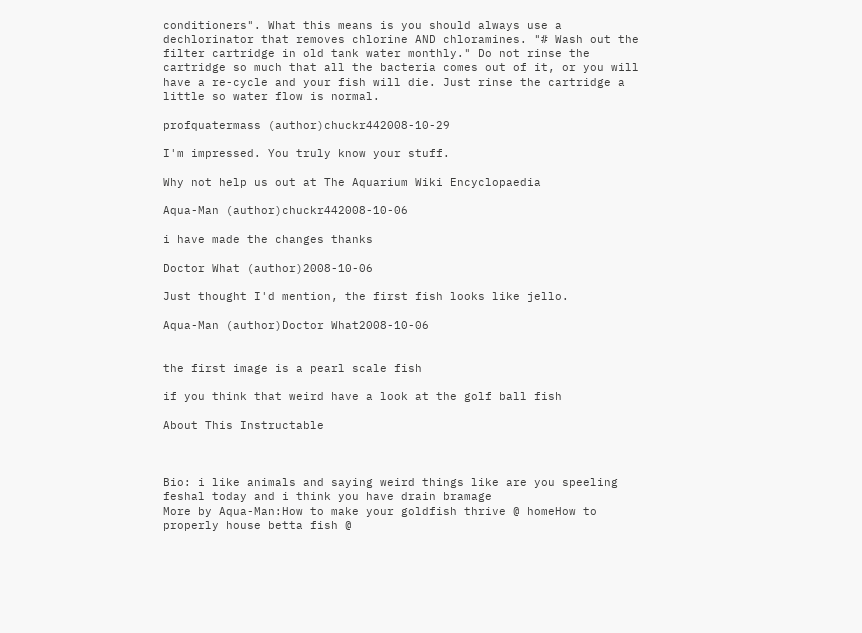conditioners". What this means is you should always use a dechlorinator that removes chlorine AND chloramines. "# Wash out the filter cartridge in old tank water monthly." Do not rinse the cartridge so much that all the bacteria comes out of it, or you will have a re-cycle and your fish will die. Just rinse the cartridge a little so water flow is normal.

profquatermass (author)chuckr442008-10-29

I'm impressed. You truly know your stuff.

Why not help us out at The Aquarium Wiki Encyclopaedia

Aqua-Man (author)chuckr442008-10-06

i have made the changes thanks

Doctor What (author)2008-10-06

Just thought I'd mention, the first fish looks like jello.

Aqua-Man (author)Doctor What2008-10-06


the first image is a pearl scale fish

if you think that weird have a look at the golf ball fish

About This Instructable



Bio: i like animals and saying weird things like are you speeling feshal today and i think you have drain bramage
More by Aqua-Man:How to make your goldfish thrive @ homeHow to properly house betta fish @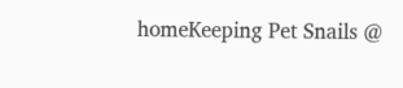homeKeeping Pet Snails @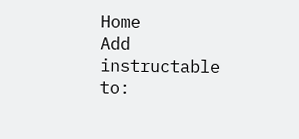Home
Add instructable to: